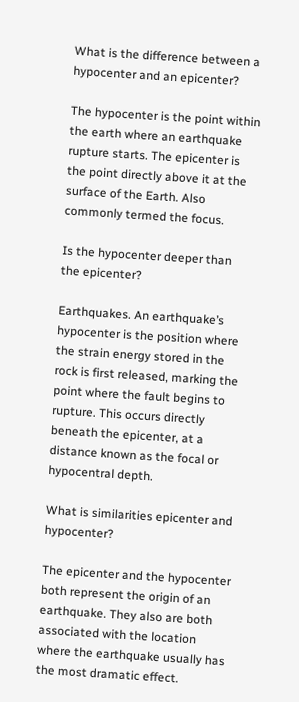What is the difference between a hypocenter and an epicenter?

The hypocenter is the point within the earth where an earthquake rupture starts. The epicenter is the point directly above it at the surface of the Earth. Also commonly termed the focus.

Is the hypocenter deeper than the epicenter?

Earthquakes. An earthquake’s hypocenter is the position where the strain energy stored in the rock is first released, marking the point where the fault begins to rupture. This occurs directly beneath the epicenter, at a distance known as the focal or hypocentral depth.

What is similarities epicenter and hypocenter?

The epicenter and the hypocenter both represent the origin of an earthquake. They also are both associated with the location where the earthquake usually has the most dramatic effect.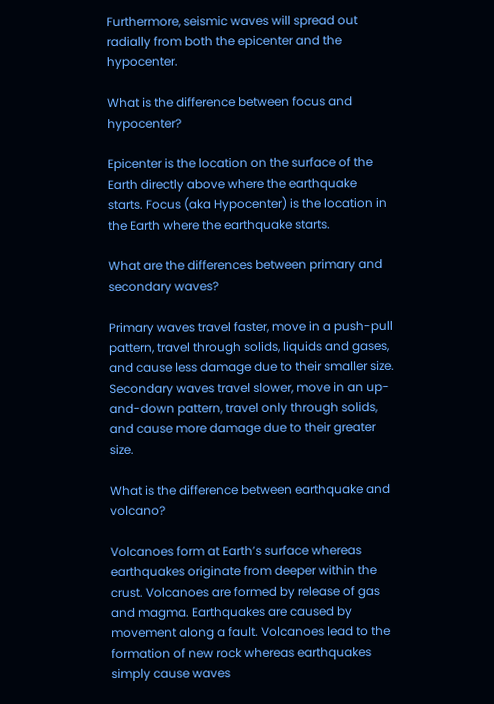Furthermore, seismic waves will spread out radially from both the epicenter and the hypocenter.

What is the difference between focus and hypocenter?

Epicenter is the location on the surface of the Earth directly above where the earthquake starts. Focus (aka Hypocenter) is the location in the Earth where the earthquake starts.

What are the differences between primary and secondary waves?

Primary waves travel faster, move in a push-pull pattern, travel through solids, liquids and gases, and cause less damage due to their smaller size. Secondary waves travel slower, move in an up-and-down pattern, travel only through solids, and cause more damage due to their greater size.

What is the difference between earthquake and volcano?

Volcanoes form at Earth’s surface whereas earthquakes originate from deeper within the crust. Volcanoes are formed by release of gas and magma. Earthquakes are caused by movement along a fault. Volcanoes lead to the formation of new rock whereas earthquakes simply cause waves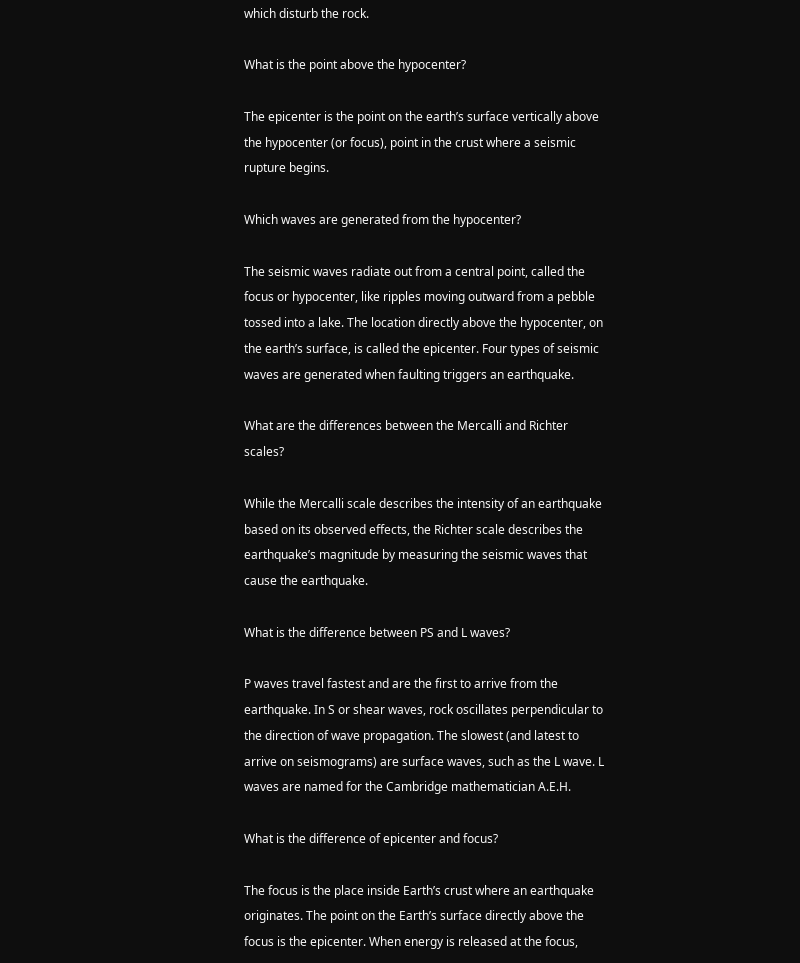which disturb the rock.

What is the point above the hypocenter?

The epicenter is the point on the earth’s surface vertically above the hypocenter (or focus), point in the crust where a seismic rupture begins.

Which waves are generated from the hypocenter?

The seismic waves radiate out from a central point, called the focus or hypocenter, like ripples moving outward from a pebble tossed into a lake. The location directly above the hypocenter, on the earth’s surface, is called the epicenter. Four types of seismic waves are generated when faulting triggers an earthquake.

What are the differences between the Mercalli and Richter scales?

While the Mercalli scale describes the intensity of an earthquake based on its observed effects, the Richter scale describes the earthquake’s magnitude by measuring the seismic waves that cause the earthquake.

What is the difference between PS and L waves?

P waves travel fastest and are the first to arrive from the earthquake. In S or shear waves, rock oscillates perpendicular to the direction of wave propagation. The slowest (and latest to arrive on seismograms) are surface waves, such as the L wave. L waves are named for the Cambridge mathematician A.E.H.

What is the difference of epicenter and focus?

The focus is the place inside Earth’s crust where an earthquake originates. The point on the Earth’s surface directly above the focus is the epicenter. When energy is released at the focus,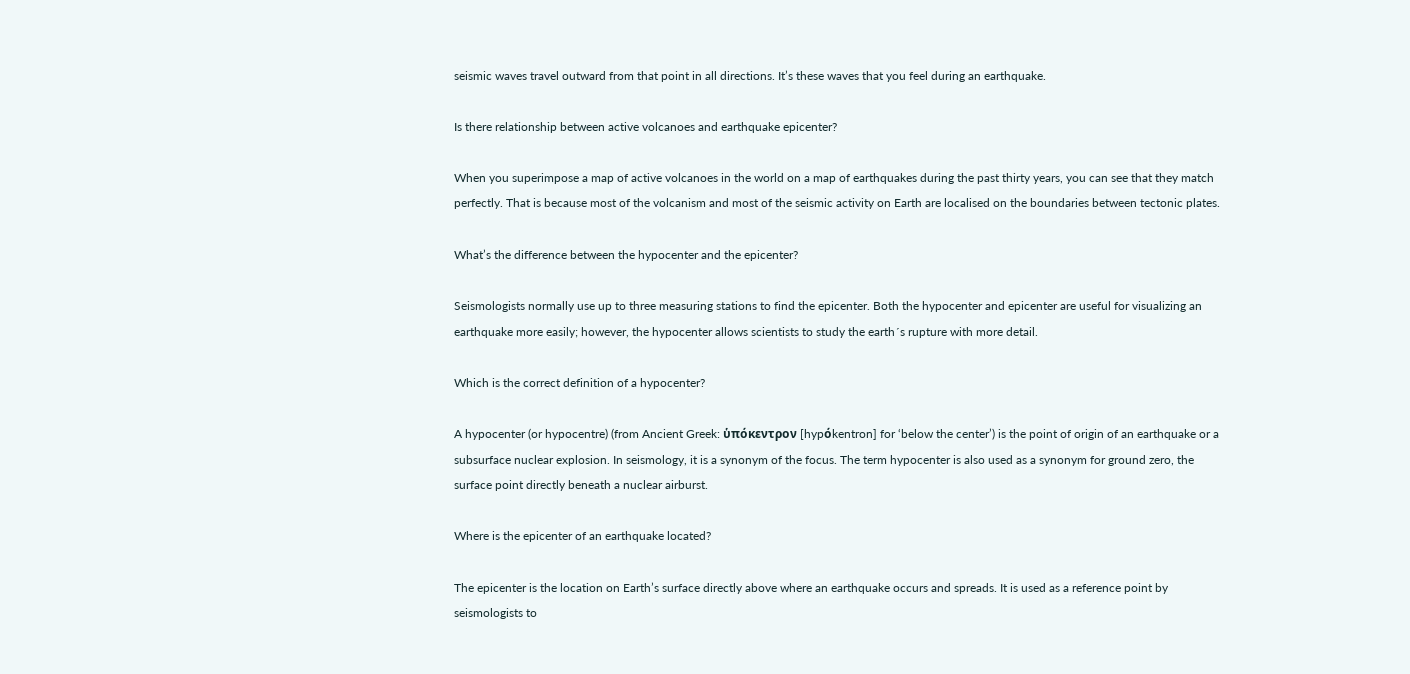seismic waves travel outward from that point in all directions. It’s these waves that you feel during an earthquake.

Is there relationship between active volcanoes and earthquake epicenter?

When you superimpose a map of active volcanoes in the world on a map of earthquakes during the past thirty years, you can see that they match perfectly. That is because most of the volcanism and most of the seismic activity on Earth are localised on the boundaries between tectonic plates.

What’s the difference between the hypocenter and the epicenter?

Seismologists normally use up to three measuring stations to find the epicenter. Both the hypocenter and epicenter are useful for visualizing an earthquake more easily; however, the hypocenter allows scientists to study the earth´s rupture with more detail.

Which is the correct definition of a hypocenter?

A hypocenter (or hypocentre) (from Ancient Greek: ὑπόκεντρον [hypόkentron] for ‘below the center’) is the point of origin of an earthquake or a subsurface nuclear explosion. In seismology, it is a synonym of the focus. The term hypocenter is also used as a synonym for ground zero, the surface point directly beneath a nuclear airburst.

Where is the epicenter of an earthquake located?

The epicenter is the location on Earth’s surface directly above where an earthquake occurs and spreads. It is used as a reference point by seismologists to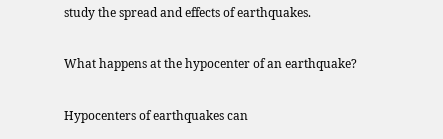study the spread and effects of earthquakes.

What happens at the hypocenter of an earthquake?

Hypocenters of earthquakes can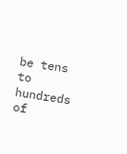be tens to hundreds of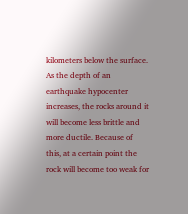kilometers below the surface. As the depth of an earthquake hypocenter increases, the rocks around it will become less brittle and more ductile. Because of this, at a certain point the rock will become too weak for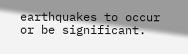earthquakes to occur or be significant.